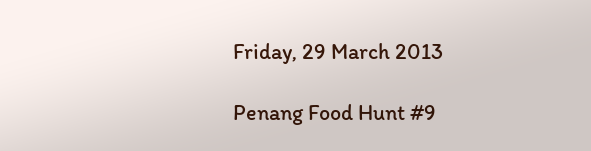Friday, 29 March 2013

Penang Food Hunt #9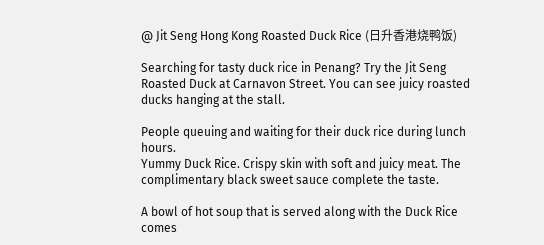@ Jit Seng Hong Kong Roasted Duck Rice (日升香港烧鸭饭)

Searching for tasty duck rice in Penang? Try the Jit Seng Roasted Duck at Carnavon Street. You can see juicy roasted ducks hanging at the stall.

People queuing and waiting for their duck rice during lunch hours.
Yummy Duck Rice. Crispy skin with soft and juicy meat. The complimentary black sweet sauce complete the taste.

A bowl of hot soup that is served along with the Duck Rice comes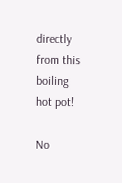directly from this boiling hot pot!

No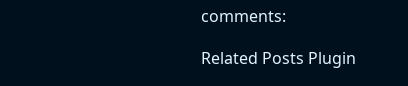comments:

Related Posts Plugin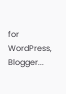for WordPress, Blogger...